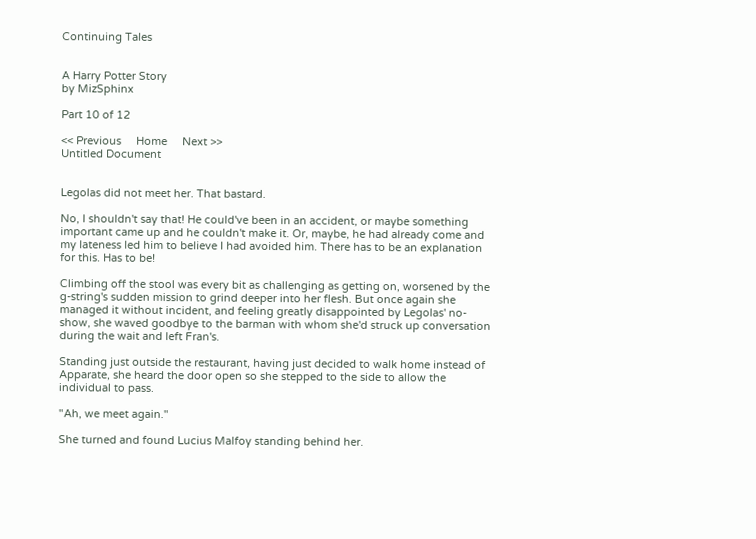Continuing Tales


A Harry Potter Story
by MizSphinx

Part 10 of 12

<< Previous     Home     Next >>
Untitled Document


Legolas did not meet her. That bastard.

No, I shouldn't say that! He could've been in an accident, or maybe something important came up and he couldn't make it. Or, maybe, he had already come and my lateness led him to believe I had avoided him. There has to be an explanation for this. Has to be!

Climbing off the stool was every bit as challenging as getting on, worsened by the g-string's sudden mission to grind deeper into her flesh. But once again she managed it without incident, and feeling greatly disappointed by Legolas' no-show, she waved goodbye to the barman with whom she'd struck up conversation during the wait and left Fran's.

Standing just outside the restaurant, having just decided to walk home instead of Apparate, she heard the door open so she stepped to the side to allow the individual to pass.

"Ah, we meet again."

She turned and found Lucius Malfoy standing behind her.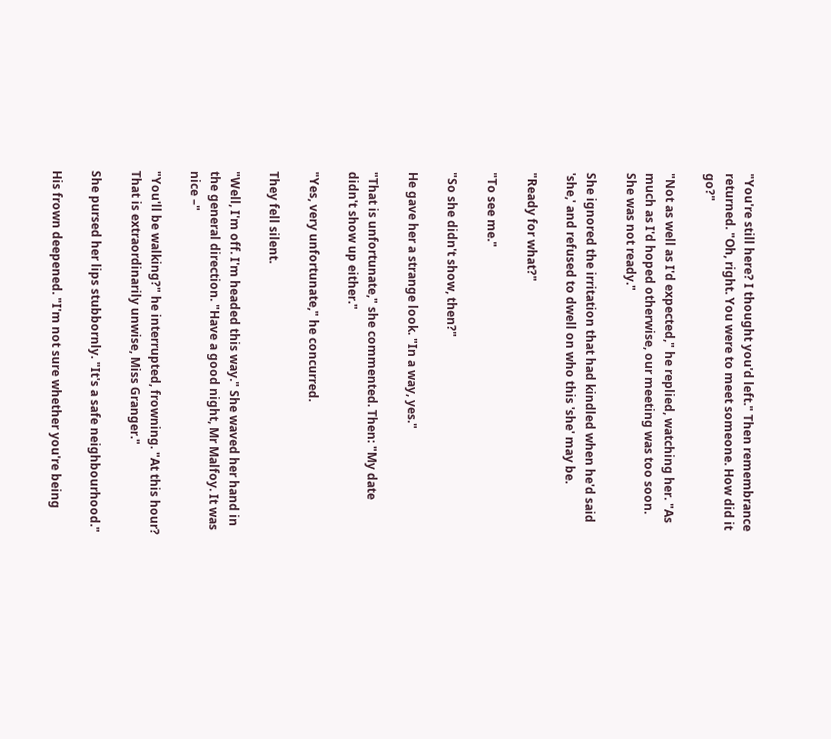"You're still here? I thought you'd left." Then remembrance returned. "Oh, right. You were to meet someone. How did it go?"

"Not as well as I'd expected," he replied, watching her. "As much as I'd hoped otherwise, our meeting was too soon. She was not ready."

She ignored the irritation that had kindled when he'd said 'she,' and refused to dwell on who this 'she' may be.

"Ready for what?"

"To see me."

"So she didn't show, then?"

He gave her a strange look. "In a way, yes."

"That is unfortunate," she commented. Then: "My date didn't show up either."

"Yes, very unfortunate," he concurred.

They fell silent.

"Well, I'm off. I'm headed this way." She waved her hand in the general direction. "Have a good night, Mr Malfoy. It was nice –"

"You'll be walking?" he interrupted, frowning. "At this hour? That is extraordinarily unwise, Miss Granger."

She pursed her lips stubbornly. "It's a safe neighbourhood."

His frown deepened. "I'm not sure whether you're being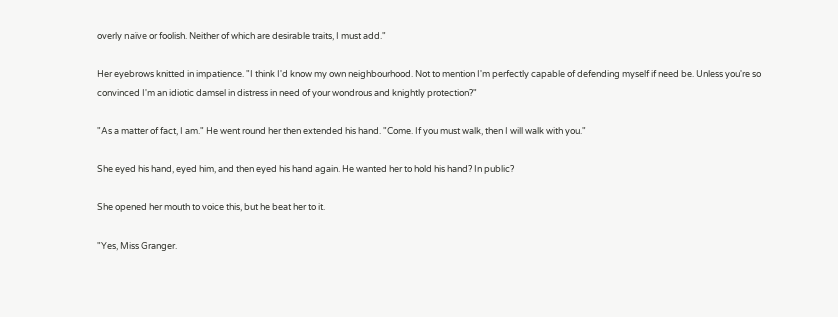overly naïve or foolish. Neither of which are desirable traits, I must add."

Her eyebrows knitted in impatience. "I think I'd know my own neighbourhood. Not to mention I'm perfectly capable of defending myself if need be. Unless you're so convinced I'm an idiotic damsel in distress in need of your wondrous and knightly protection?"

"As a matter of fact, I am." He went round her then extended his hand. "Come. If you must walk, then I will walk with you."

She eyed his hand, eyed him, and then eyed his hand again. He wanted her to hold his hand? In public?

She opened her mouth to voice this, but he beat her to it.

"Yes, Miss Granger.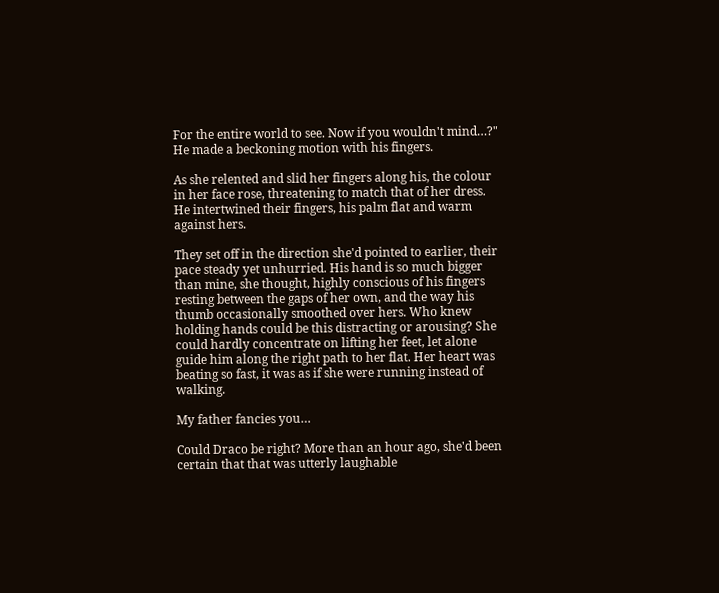For the entire world to see. Now if you wouldn't mind…?" He made a beckoning motion with his fingers.

As she relented and slid her fingers along his, the colour in her face rose, threatening to match that of her dress. He intertwined their fingers, his palm flat and warm against hers.

They set off in the direction she'd pointed to earlier, their pace steady yet unhurried. His hand is so much bigger than mine, she thought, highly conscious of his fingers resting between the gaps of her own, and the way his thumb occasionally smoothed over hers. Who knew holding hands could be this distracting or arousing? She could hardly concentrate on lifting her feet, let alone guide him along the right path to her flat. Her heart was beating so fast, it was as if she were running instead of walking.

My father fancies you…

Could Draco be right? More than an hour ago, she'd been certain that that was utterly laughable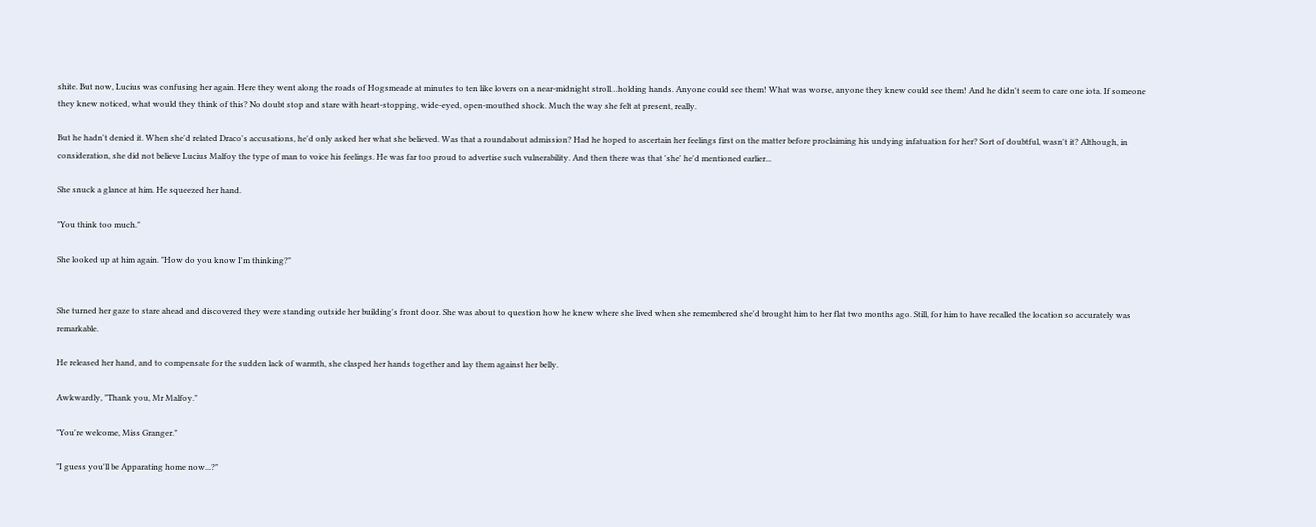shite. But now, Lucius was confusing her again. Here they went along the roads of Hogsmeade at minutes to ten like lovers on a near-midnight stroll…holding hands. Anyone could see them! What was worse, anyone they knew could see them! And he didn't seem to care one iota. If someone they knew noticed, what would they think of this? No doubt stop and stare with heart-stopping, wide-eyed, open-mouthed shock. Much the way she felt at present, really.

But he hadn't denied it. When she'd related Draco's accusations, he'd only asked her what she believed. Was that a roundabout admission? Had he hoped to ascertain her feelings first on the matter before proclaiming his undying infatuation for her? Sort of doubtful, wasn't it? Although, in consideration, she did not believe Lucius Malfoy the type of man to voice his feelings. He was far too proud to advertise such vulnerability. And then there was that 'she' he'd mentioned earlier...

She snuck a glance at him. He squeezed her hand.

"You think too much."

She looked up at him again. "How do you know I'm thinking?"


She turned her gaze to stare ahead and discovered they were standing outside her building's front door. She was about to question how he knew where she lived when she remembered she'd brought him to her flat two months ago. Still, for him to have recalled the location so accurately was remarkable.

He released her hand, and to compensate for the sudden lack of warmth, she clasped her hands together and lay them against her belly.

Awkwardly, "Thank you, Mr Malfoy."

"You're welcome, Miss Granger."

"I guess you'll be Apparating home now...?"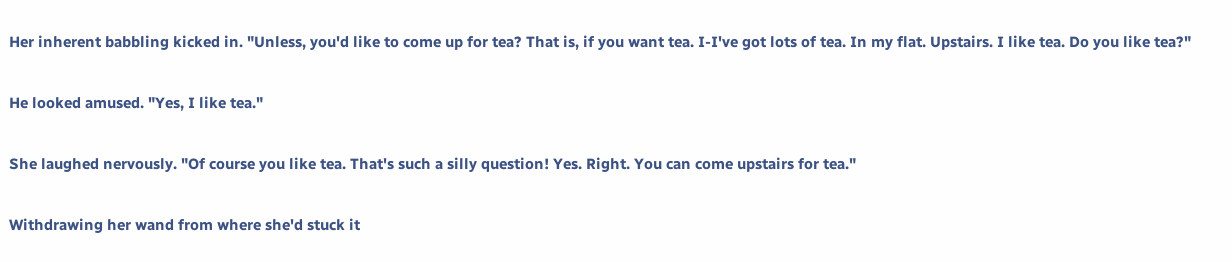Her inherent babbling kicked in. "Unless, you'd like to come up for tea? That is, if you want tea. I-I've got lots of tea. In my flat. Upstairs. I like tea. Do you like tea?"

He looked amused. "Yes, I like tea."

She laughed nervously. "Of course you like tea. That's such a silly question! Yes. Right. You can come upstairs for tea."

Withdrawing her wand from where she'd stuck it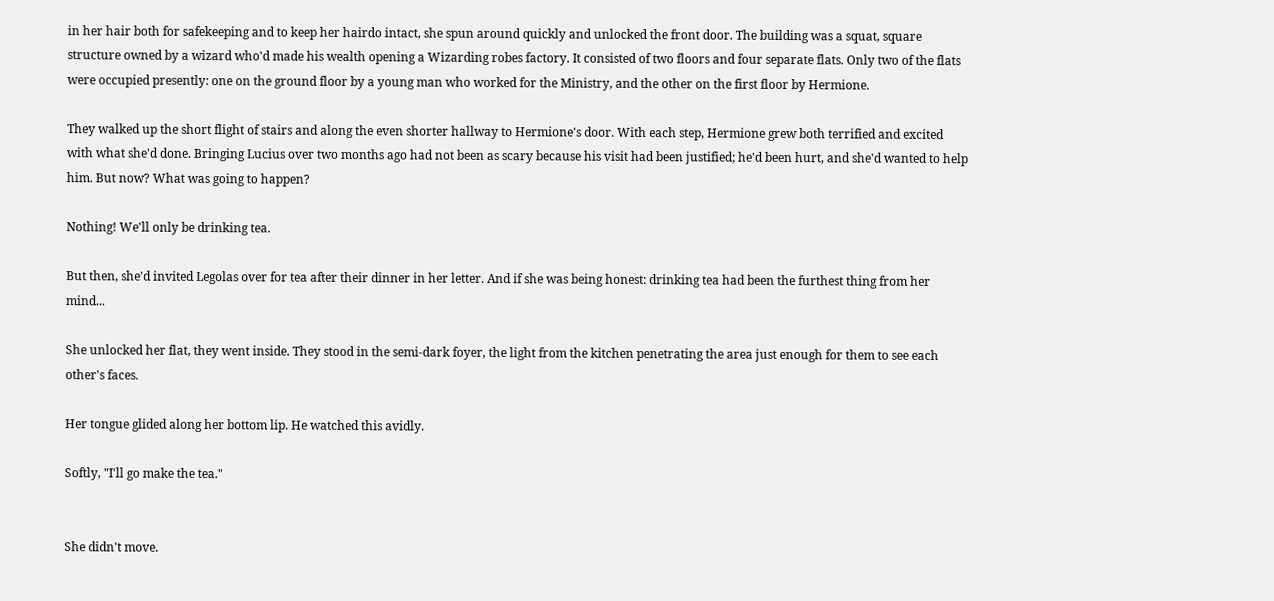in her hair both for safekeeping and to keep her hairdo intact, she spun around quickly and unlocked the front door. The building was a squat, square structure owned by a wizard who'd made his wealth opening a Wizarding robes factory. It consisted of two floors and four separate flats. Only two of the flats were occupied presently: one on the ground floor by a young man who worked for the Ministry, and the other on the first floor by Hermione.

They walked up the short flight of stairs and along the even shorter hallway to Hermione's door. With each step, Hermione grew both terrified and excited with what she'd done. Bringing Lucius over two months ago had not been as scary because his visit had been justified; he'd been hurt, and she'd wanted to help him. But now? What was going to happen?

Nothing! We'll only be drinking tea.

But then, she'd invited Legolas over for tea after their dinner in her letter. And if she was being honest: drinking tea had been the furthest thing from her mind...

She unlocked her flat, they went inside. They stood in the semi-dark foyer, the light from the kitchen penetrating the area just enough for them to see each other's faces.

Her tongue glided along her bottom lip. He watched this avidly.

Softly, "I'll go make the tea."


She didn't move.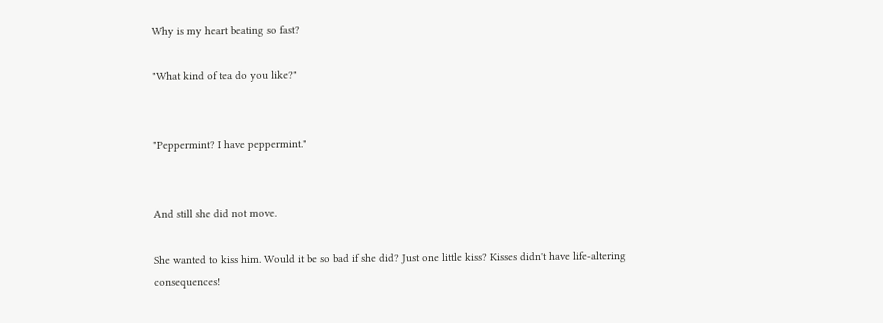Why is my heart beating so fast?

"What kind of tea do you like?"


"Peppermint? I have peppermint."


And still she did not move.

She wanted to kiss him. Would it be so bad if she did? Just one little kiss? Kisses didn't have life-altering consequences!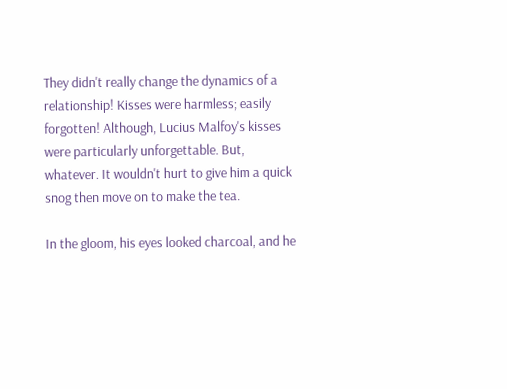They didn't really change the dynamics of a relationship! Kisses were harmless; easily forgotten! Although, Lucius Malfoy's kisses were particularly unforgettable. But, whatever. It wouldn't hurt to give him a quick snog then move on to make the tea.

In the gloom, his eyes looked charcoal, and he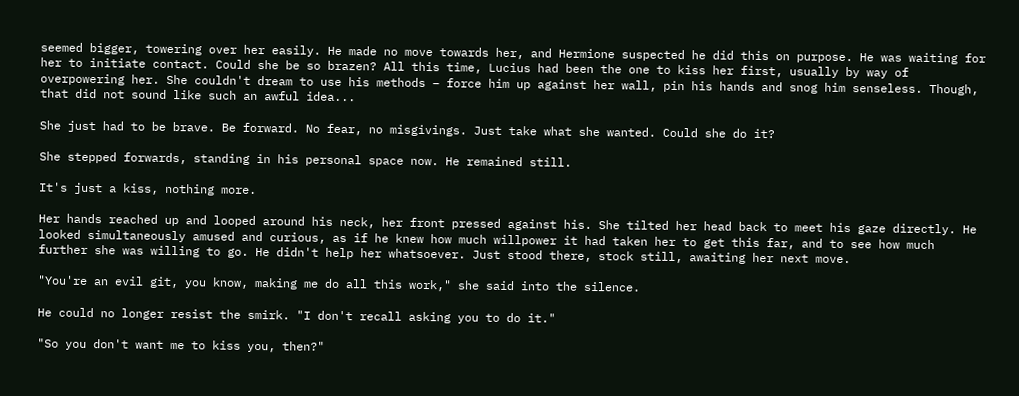seemed bigger, towering over her easily. He made no move towards her, and Hermione suspected he did this on purpose. He was waiting for her to initiate contact. Could she be so brazen? All this time, Lucius had been the one to kiss her first, usually by way of overpowering her. She couldn't dream to use his methods – force him up against her wall, pin his hands and snog him senseless. Though, that did not sound like such an awful idea...

She just had to be brave. Be forward. No fear, no misgivings. Just take what she wanted. Could she do it?

She stepped forwards, standing in his personal space now. He remained still.

It's just a kiss, nothing more.

Her hands reached up and looped around his neck, her front pressed against his. She tilted her head back to meet his gaze directly. He looked simultaneously amused and curious, as if he knew how much willpower it had taken her to get this far, and to see how much further she was willing to go. He didn't help her whatsoever. Just stood there, stock still, awaiting her next move.

"You're an evil git, you know, making me do all this work," she said into the silence.

He could no longer resist the smirk. "I don't recall asking you to do it."

"So you don't want me to kiss you, then?"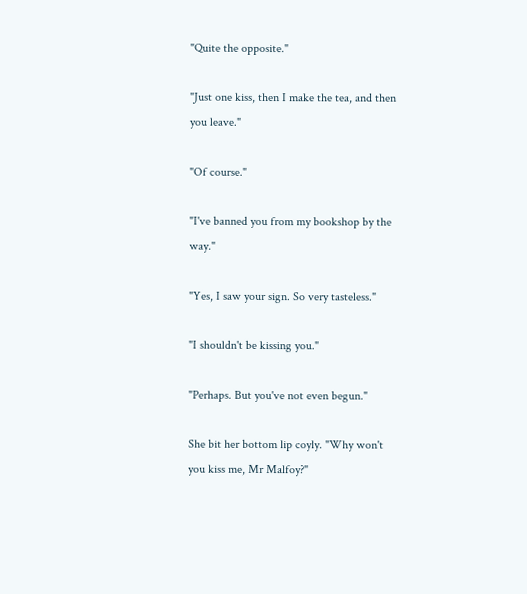"Quite the opposite."

"Just one kiss, then I make the tea, and then you leave."

"Of course."

"I've banned you from my bookshop by the way."

"Yes, I saw your sign. So very tasteless."

"I shouldn't be kissing you."

"Perhaps. But you've not even begun."

She bit her bottom lip coyly. "Why won't you kiss me, Mr Malfoy?"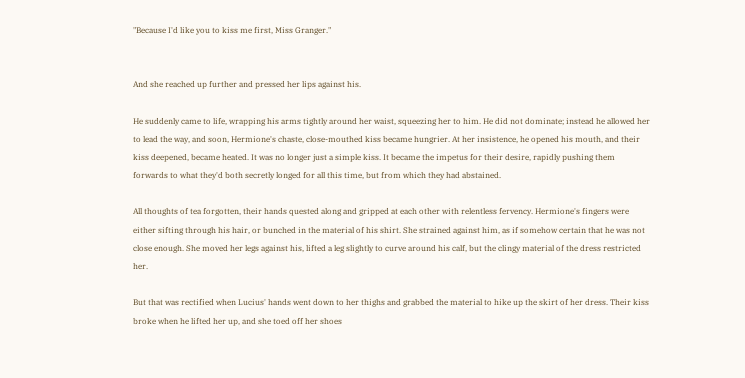"Because I'd like you to kiss me first, Miss Granger."


And she reached up further and pressed her lips against his.

He suddenly came to life, wrapping his arms tightly around her waist, squeezing her to him. He did not dominate; instead he allowed her to lead the way, and soon, Hermione's chaste, close-mouthed kiss became hungrier. At her insistence, he opened his mouth, and their kiss deepened, became heated. It was no longer just a simple kiss. It became the impetus for their desire, rapidly pushing them forwards to what they'd both secretly longed for all this time, but from which they had abstained.

All thoughts of tea forgotten, their hands quested along and gripped at each other with relentless fervency. Hermione's fingers were either sifting through his hair, or bunched in the material of his shirt. She strained against him, as if somehow certain that he was not close enough. She moved her legs against his, lifted a leg slightly to curve around his calf, but the clingy material of the dress restricted her.

But that was rectified when Lucius' hands went down to her thighs and grabbed the material to hike up the skirt of her dress. Their kiss broke when he lifted her up, and she toed off her shoes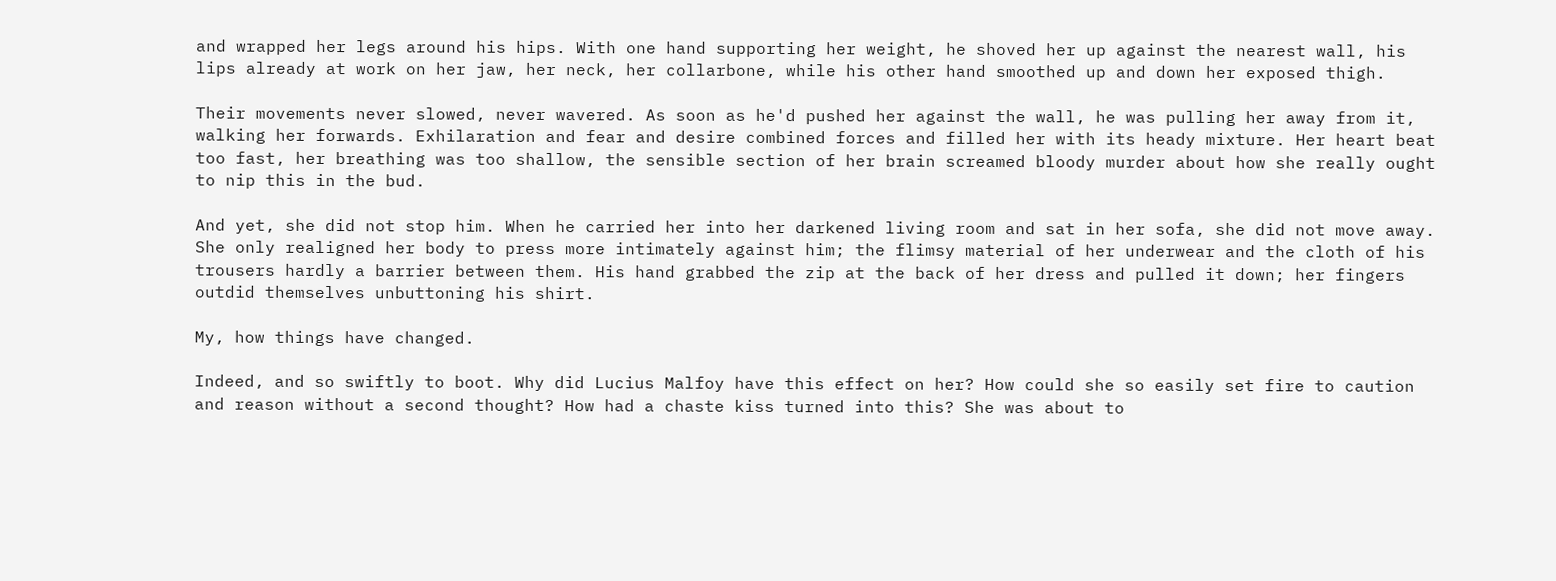and wrapped her legs around his hips. With one hand supporting her weight, he shoved her up against the nearest wall, his lips already at work on her jaw, her neck, her collarbone, while his other hand smoothed up and down her exposed thigh.

Their movements never slowed, never wavered. As soon as he'd pushed her against the wall, he was pulling her away from it, walking her forwards. Exhilaration and fear and desire combined forces and filled her with its heady mixture. Her heart beat too fast, her breathing was too shallow, the sensible section of her brain screamed bloody murder about how she really ought to nip this in the bud.

And yet, she did not stop him. When he carried her into her darkened living room and sat in her sofa, she did not move away. She only realigned her body to press more intimately against him; the flimsy material of her underwear and the cloth of his trousers hardly a barrier between them. His hand grabbed the zip at the back of her dress and pulled it down; her fingers outdid themselves unbuttoning his shirt.

My, how things have changed.

Indeed, and so swiftly to boot. Why did Lucius Malfoy have this effect on her? How could she so easily set fire to caution and reason without a second thought? How had a chaste kiss turned into this? She was about to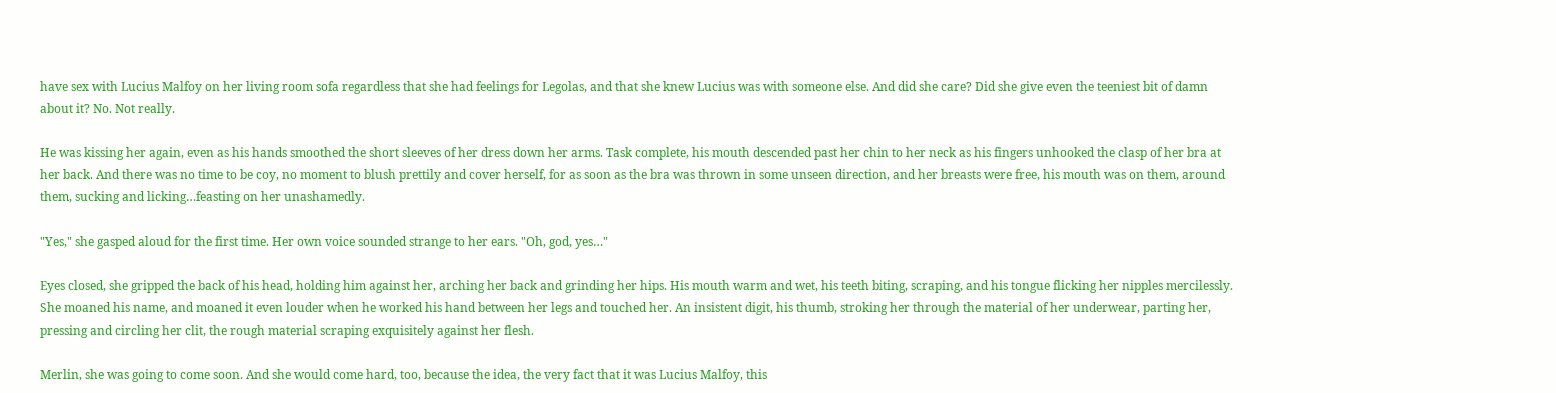have sex with Lucius Malfoy on her living room sofa regardless that she had feelings for Legolas, and that she knew Lucius was with someone else. And did she care? Did she give even the teeniest bit of damn about it? No. Not really.

He was kissing her again, even as his hands smoothed the short sleeves of her dress down her arms. Task complete, his mouth descended past her chin to her neck as his fingers unhooked the clasp of her bra at her back. And there was no time to be coy, no moment to blush prettily and cover herself, for as soon as the bra was thrown in some unseen direction, and her breasts were free, his mouth was on them, around them, sucking and licking…feasting on her unashamedly.

"Yes," she gasped aloud for the first time. Her own voice sounded strange to her ears. "Oh, god, yes…"

Eyes closed, she gripped the back of his head, holding him against her, arching her back and grinding her hips. His mouth warm and wet, his teeth biting, scraping, and his tongue flicking her nipples mercilessly. She moaned his name, and moaned it even louder when he worked his hand between her legs and touched her. An insistent digit, his thumb, stroking her through the material of her underwear, parting her, pressing and circling her clit, the rough material scraping exquisitely against her flesh.

Merlin, she was going to come soon. And she would come hard, too, because the idea, the very fact that it was Lucius Malfoy, this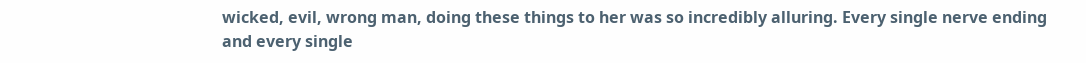wicked, evil, wrong man, doing these things to her was so incredibly alluring. Every single nerve ending and every single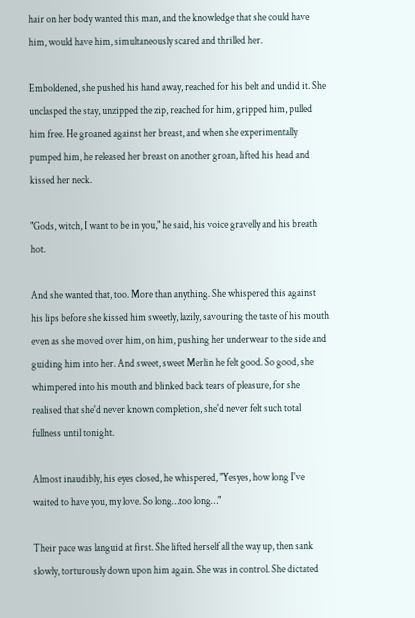hair on her body wanted this man, and the knowledge that she could have him, would have him, simultaneously scared and thrilled her.

Emboldened, she pushed his hand away, reached for his belt and undid it. She unclasped the stay, unzipped the zip, reached for him, gripped him, pulled him free. He groaned against her breast, and when she experimentally pumped him, he released her breast on another groan, lifted his head and kissed her neck.

"Gods, witch, I want to be in you," he said, his voice gravelly and his breath hot.

And she wanted that, too. More than anything. She whispered this against his lips before she kissed him sweetly, lazily, savouring the taste of his mouth even as she moved over him, on him, pushing her underwear to the side and guiding him into her. And sweet, sweet Merlin he felt good. So good, she whimpered into his mouth and blinked back tears of pleasure, for she realised that she'd never known completion, she'd never felt such total fullness until tonight.

Almost inaudibly, his eyes closed, he whispered, "Yesyes, how long I've waited to have you, my love. So long…too long…"

Their pace was languid at first. She lifted herself all the way up, then sank slowly, torturously down upon him again. She was in control. She dictated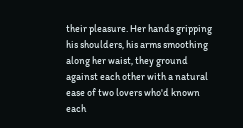their pleasure. Her hands gripping his shoulders, his arms smoothing along her waist, they ground against each other with a natural ease of two lovers who'd known each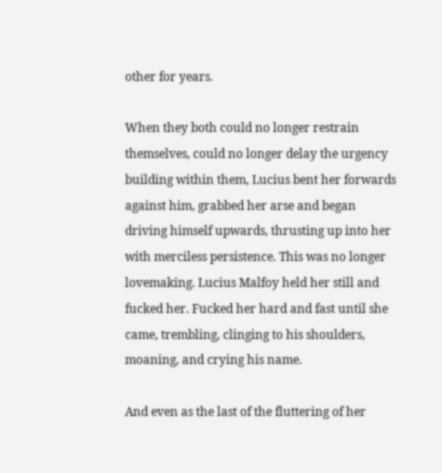other for years.

When they both could no longer restrain themselves, could no longer delay the urgency building within them, Lucius bent her forwards against him, grabbed her arse and began driving himself upwards, thrusting up into her with merciless persistence. This was no longer lovemaking. Lucius Malfoy held her still and fucked her. Fucked her hard and fast until she came, trembling, clinging to his shoulders, moaning, and crying his name.

And even as the last of the fluttering of her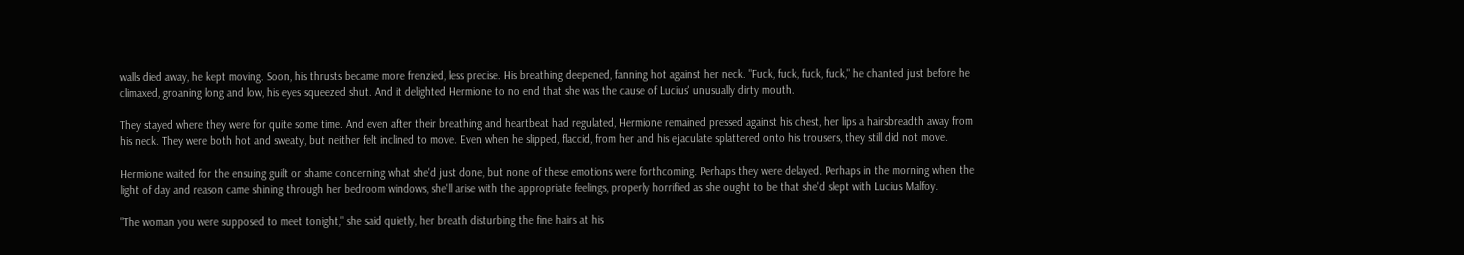walls died away, he kept moving. Soon, his thrusts became more frenzied, less precise. His breathing deepened, fanning hot against her neck. "Fuck, fuck, fuck, fuck," he chanted just before he climaxed, groaning long and low, his eyes squeezed shut. And it delighted Hermione to no end that she was the cause of Lucius' unusually dirty mouth.

They stayed where they were for quite some time. And even after their breathing and heartbeat had regulated, Hermione remained pressed against his chest, her lips a hairsbreadth away from his neck. They were both hot and sweaty, but neither felt inclined to move. Even when he slipped, flaccid, from her and his ejaculate splattered onto his trousers, they still did not move.

Hermione waited for the ensuing guilt or shame concerning what she'd just done, but none of these emotions were forthcoming. Perhaps they were delayed. Perhaps in the morning when the light of day and reason came shining through her bedroom windows, she'll arise with the appropriate feelings, properly horrified as she ought to be that she'd slept with Lucius Malfoy.

"The woman you were supposed to meet tonight," she said quietly, her breath disturbing the fine hairs at his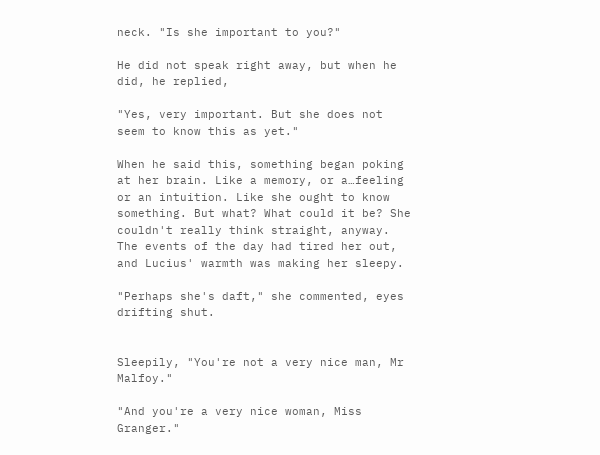neck. "Is she important to you?"

He did not speak right away, but when he did, he replied,

"Yes, very important. But she does not seem to know this as yet."

When he said this, something began poking at her brain. Like a memory, or a…feeling or an intuition. Like she ought to know something. But what? What could it be? She couldn't really think straight, anyway. The events of the day had tired her out, and Lucius' warmth was making her sleepy.

"Perhaps she's daft," she commented, eyes drifting shut.


Sleepily, "You're not a very nice man, Mr Malfoy."

"And you're a very nice woman, Miss Granger."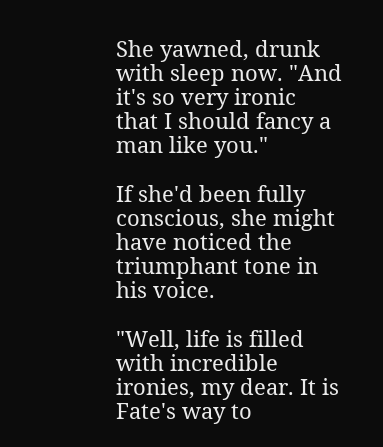She yawned, drunk with sleep now. "And it's so very ironic that I should fancy a man like you."

If she'd been fully conscious, she might have noticed the triumphant tone in his voice.

"Well, life is filled with incredible ironies, my dear. It is Fate's way to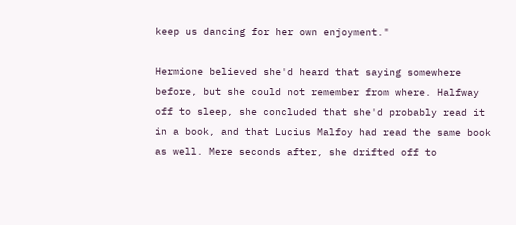keep us dancing for her own enjoyment."

Hermione believed she'd heard that saying somewhere before, but she could not remember from where. Halfway off to sleep, she concluded that she'd probably read it in a book, and that Lucius Malfoy had read the same book as well. Mere seconds after, she drifted off to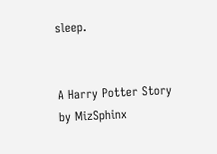sleep.


A Harry Potter Story
by MizSphinx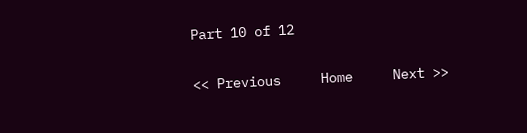Part 10 of 12

<< Previous     Home     Next >>